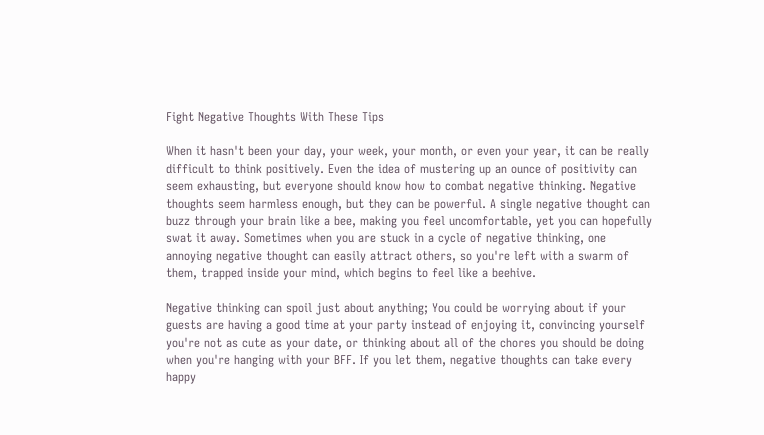Fight Negative Thoughts With These Tips

When it hasn't been your day, your week, your month, or even your year, it can be really difficult to think positively. Even the idea of mustering up an ounce of positivity can seem exhausting, but everyone should know how to combat negative thinking. Negative thoughts seem harmless enough, but they can be powerful. A single negative thought can buzz through your brain like a bee, making you feel uncomfortable, yet you can hopefully swat it away. Sometimes when you are stuck in a cycle of negative thinking, one annoying negative thought can easily attract others, so you're left with a swarm of them, trapped inside your mind, which begins to feel like a beehive.

Negative thinking can spoil just about anything; You could be worrying about if your guests are having a good time at your party instead of enjoying it, convincing yourself you're not as cute as your date, or thinking about all of the chores you should be doing when you're hanging with your BFF. If you let them, negative thoughts can take every happy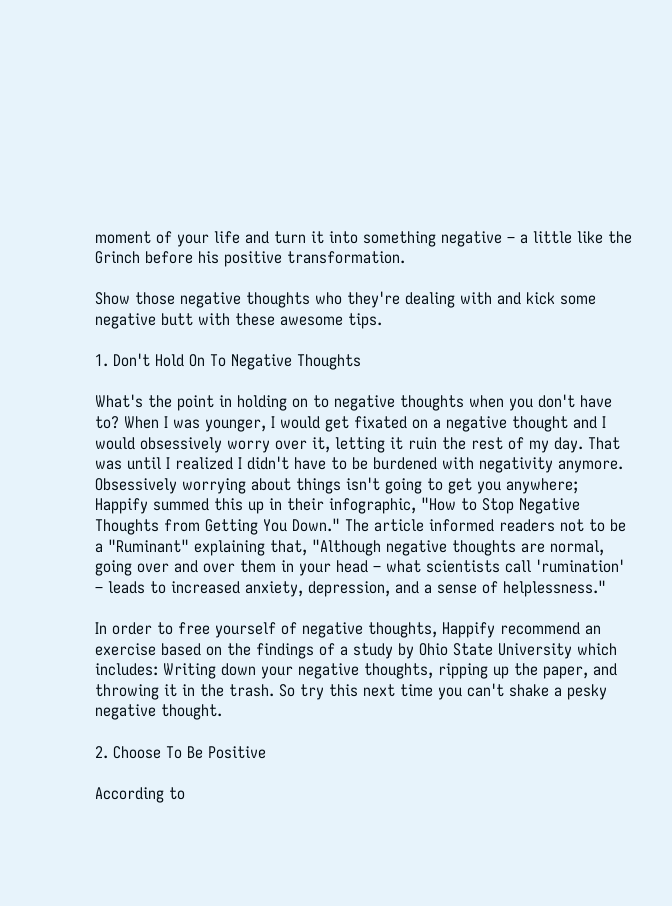moment of your life and turn it into something negative – a little like the Grinch before his positive transformation.

Show those negative thoughts who they're dealing with and kick some negative butt with these awesome tips.

1. Don't Hold On To Negative Thoughts

What's the point in holding on to negative thoughts when you don't have to? When I was younger, I would get fixated on a negative thought and I would obsessively worry over it, letting it ruin the rest of my day. That was until I realized I didn't have to be burdened with negativity anymore. Obsessively worrying about things isn't going to get you anywhere; Happify summed this up in their infographic, "How to Stop Negative Thoughts from Getting You Down." The article informed readers not to be a "Ruminant" explaining that, "Although negative thoughts are normal, going over and over them in your head – what scientists call 'rumination' – leads to increased anxiety, depression, and a sense of helplessness."

In order to free yourself of negative thoughts, Happify recommend an exercise based on the findings of a study by Ohio State University which includes: Writing down your negative thoughts, ripping up the paper, and throwing it in the trash. So try this next time you can't shake a pesky negative thought.

2. Choose To Be Positive

According to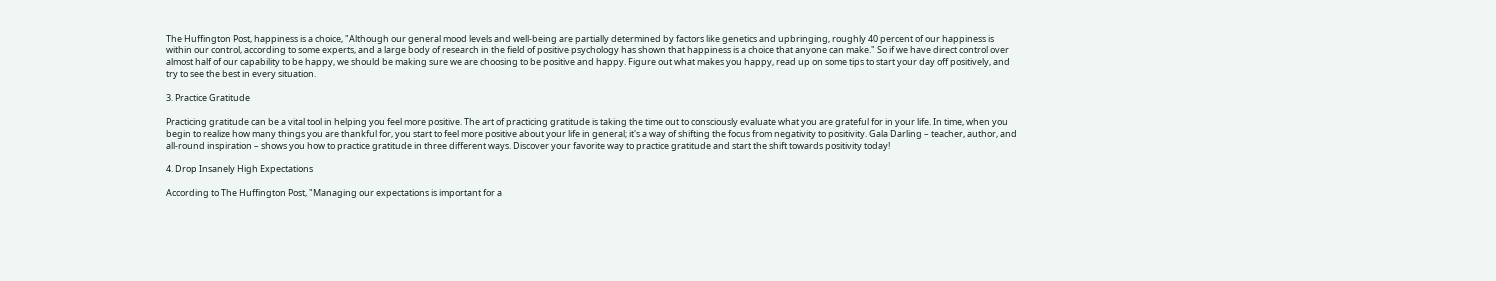The Huffington Post, happiness is a choice, "Although our general mood levels and well-being are partially determined by factors like genetics and upbringing, roughly 40 percent of our happiness is within our control, according to some experts, and a large body of research in the field of positive psychology has shown that happiness is a choice that anyone can make." So if we have direct control over almost half of our capability to be happy, we should be making sure we are choosing to be positive and happy. Figure out what makes you happy, read up on some tips to start your day off positively, and try to see the best in every situation.

3. Practice Gratitude

Practicing gratitude can be a vital tool in helping you feel more positive. The art of practicing gratitude is taking the time out to consciously evaluate what you are grateful for in your life. In time, when you begin to realize how many things you are thankful for, you start to feel more positive about your life in general; it's a way of shifting the focus from negativity to positivity. Gala Darling – teacher, author, and all-round inspiration – shows you how to practice gratitude in three different ways. Discover your favorite way to practice gratitude and start the shift towards positivity today!

4. Drop Insanely High Expectations

According to The Huffington Post, "Managing our expectations is important for a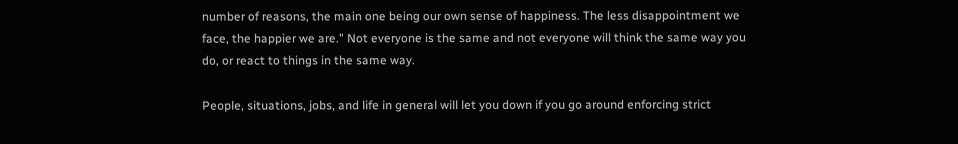number of reasons, the main one being our own sense of happiness. The less disappointment we face, the happier we are." Not everyone is the same and not everyone will think the same way you do, or react to things in the same way.

People, situations, jobs, and life in general will let you down if you go around enforcing strict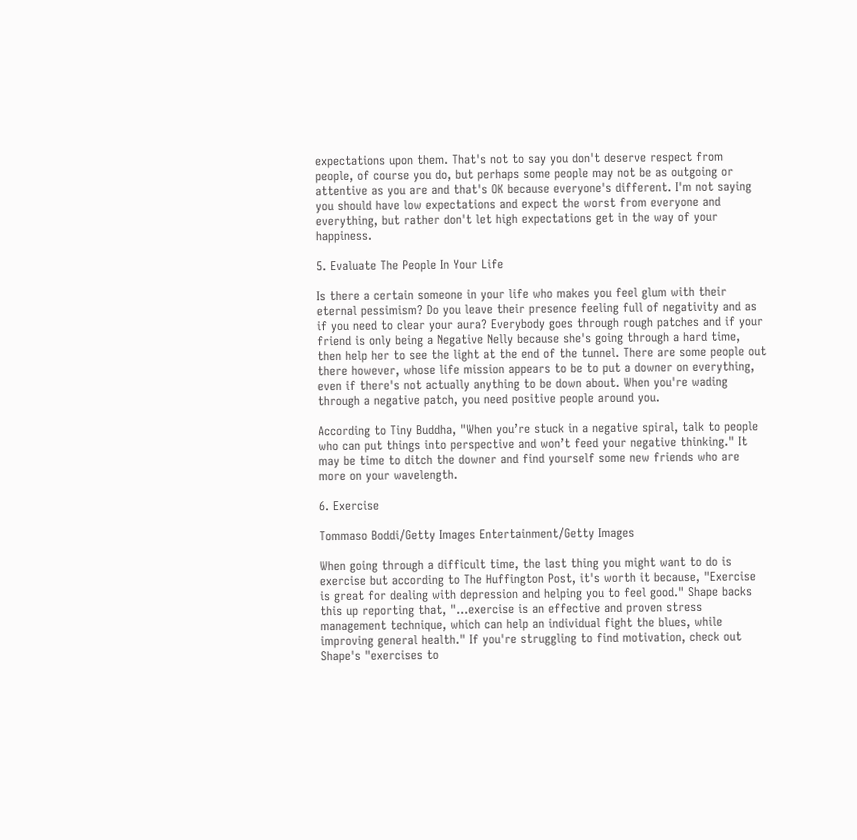expectations upon them. That's not to say you don't deserve respect from people, of course you do, but perhaps some people may not be as outgoing or attentive as you are and that's OK because everyone's different. I'm not saying you should have low expectations and expect the worst from everyone and everything, but rather don't let high expectations get in the way of your happiness.

5. Evaluate The People In Your Life

Is there a certain someone in your life who makes you feel glum with their eternal pessimism? Do you leave their presence feeling full of negativity and as if you need to clear your aura? Everybody goes through rough patches and if your friend is only being a Negative Nelly because she's going through a hard time, then help her to see the light at the end of the tunnel. There are some people out there however, whose life mission appears to be to put a downer on everything, even if there's not actually anything to be down about. When you're wading through a negative patch, you need positive people around you.

According to Tiny Buddha, "When you’re stuck in a negative spiral, talk to people who can put things into perspective and won’t feed your negative thinking." It may be time to ditch the downer and find yourself some new friends who are more on your wavelength.

6. Exercise

Tommaso Boddi/Getty Images Entertainment/Getty Images

When going through a difficult time, the last thing you might want to do is exercise but according to The Huffington Post, it's worth it because, "Exercise is great for dealing with depression and helping you to feel good." Shape backs this up reporting that, "...exercise is an effective and proven stress management technique, which can help an individual fight the blues, while improving general health." If you're struggling to find motivation, check out Shape's "exercises to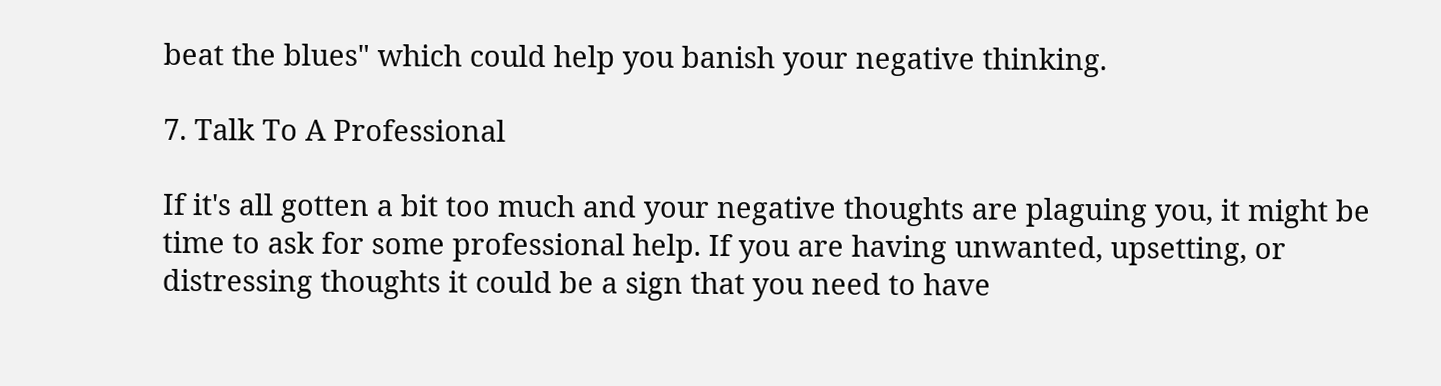beat the blues" which could help you banish your negative thinking.

7. Talk To A Professional

If it's all gotten a bit too much and your negative thoughts are plaguing you, it might be time to ask for some professional help. If you are having unwanted, upsetting, or distressing thoughts it could be a sign that you need to have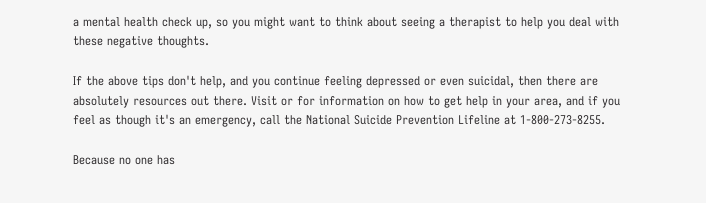a mental health check up, so you might want to think about seeing a therapist to help you deal with these negative thoughts.

If the above tips don't help, and you continue feeling depressed or even suicidal, then there are absolutely resources out there. Visit or for information on how to get help in your area, and if you feel as though it's an emergency, call the National Suicide Prevention Lifeline at 1-800-273-8255.

Because no one has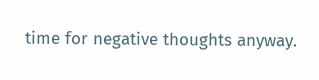time for negative thoughts anyway.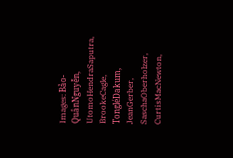Images: Bảo-QuânNguyễn, UtomoHendraSaputra, BrookeCagle, TongléDakum, JeanGerber, SaschaOberholzer, CurtisMacNewton,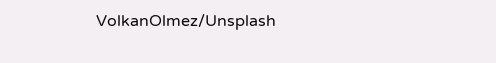VolkanOlmez/Unsplash